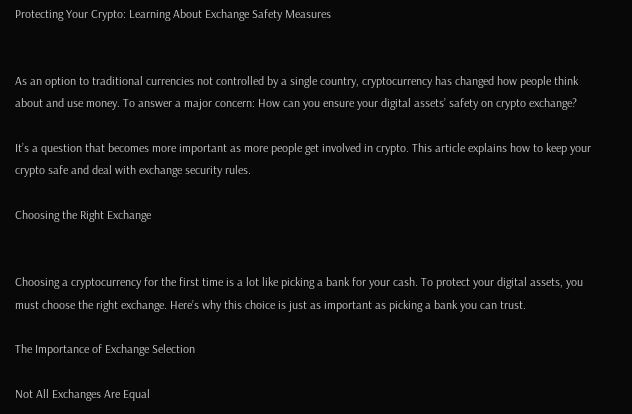Protecting Your Crypto: Learning About Exchange Safety Measures


As an option to traditional currencies not controlled by a single country, cryptocurrency has changed how people think about and use money. To answer a major concern: How can you ensure your digital assets’ safety on crypto exchange?

It’s a question that becomes more important as more people get involved in crypto. This article explains how to keep your crypto safe and deal with exchange security rules.

Choosing the Right Exchange


Choosing a cryptocurrency for the first time is a lot like picking a bank for your cash. To protect your digital assets, you must choose the right exchange. Here’s why this choice is just as important as picking a bank you can trust.

The Importance of Exchange Selection

Not All Exchanges Are Equal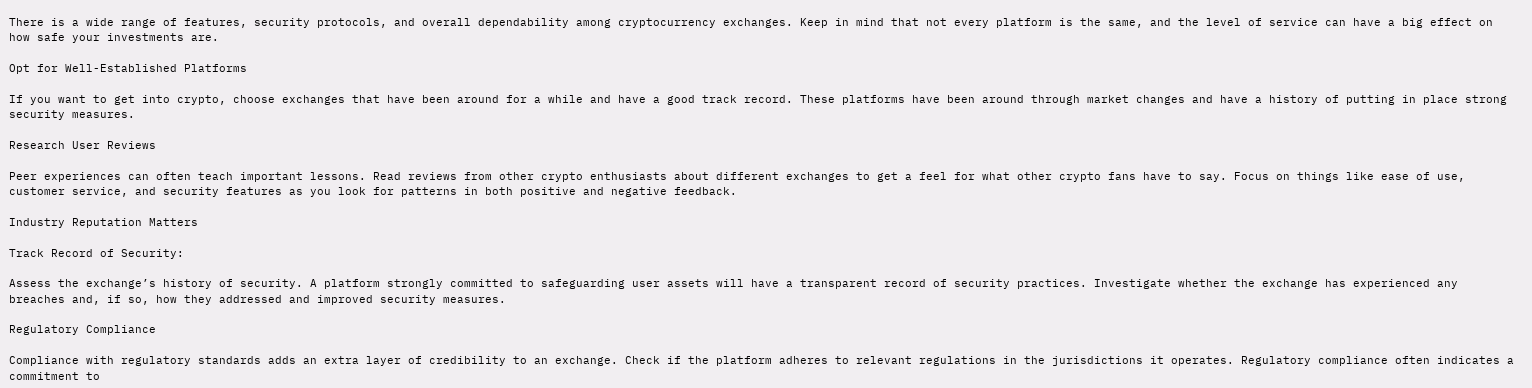There is a wide range of features, security protocols, and overall dependability among cryptocurrency exchanges. Keep in mind that not every platform is the same, and the level of service can have a big effect on how safe your investments are.

Opt for Well-Established Platforms

If you want to get into crypto, choose exchanges that have been around for a while and have a good track record. These platforms have been around through market changes and have a history of putting in place strong security measures.

Research User Reviews

Peer experiences can often teach important lessons. Read reviews from other crypto enthusiasts about different exchanges to get a feel for what other crypto fans have to say. Focus on things like ease of use, customer service, and security features as you look for patterns in both positive and negative feedback.

Industry Reputation Matters

Track Record of Security:

Assess the exchange’s history of security. A platform strongly committed to safeguarding user assets will have a transparent record of security practices. Investigate whether the exchange has experienced any breaches and, if so, how they addressed and improved security measures.

Regulatory Compliance

Compliance with regulatory standards adds an extra layer of credibility to an exchange. Check if the platform adheres to relevant regulations in the jurisdictions it operates. Regulatory compliance often indicates a commitment to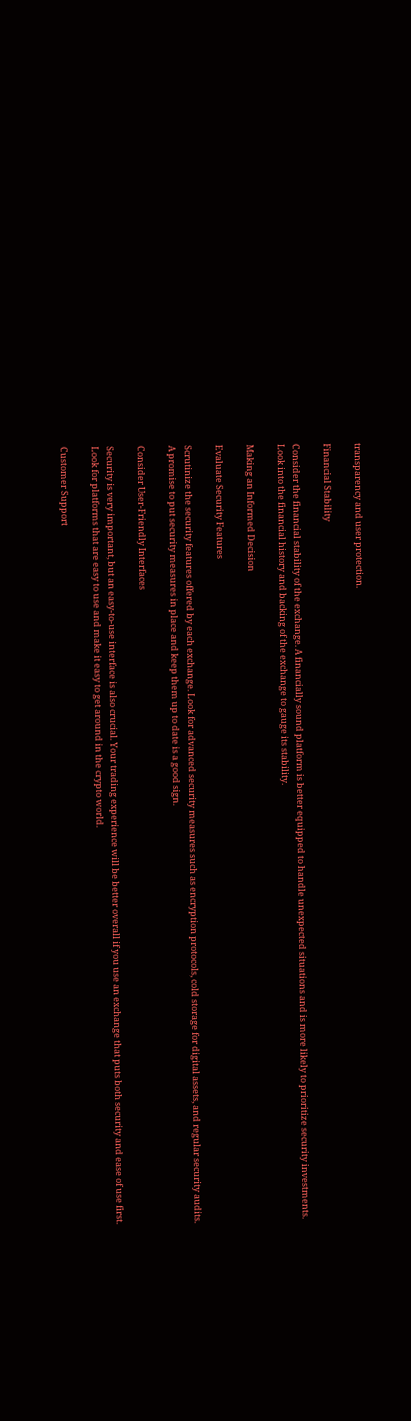transparency and user protection.

Financial Stability

Consider the financial stability of the exchange. A financially sound platform is better equipped to handle unexpected situations and is more likely to prioritize security investments. Look into the financial history and backing of the exchange to gauge its stability.

Making an Informed Decision

Evaluate Security Features

Scrutinize the security features offered by each exchange. Look for advanced security measures such as encryption protocols, cold storage for digital assets, and regular security audits. A promise to put security measures in place and keep them up to date is a good sign.

Consider User-Friendly Interfaces

Security is very important, but an easy-to-use interface is also crucial. Your trading experience will be better overall if you use an exchange that puts both security and ease of use first. Look for platforms that are easy to use and make it easy to get around in the crypto world.

Customer Support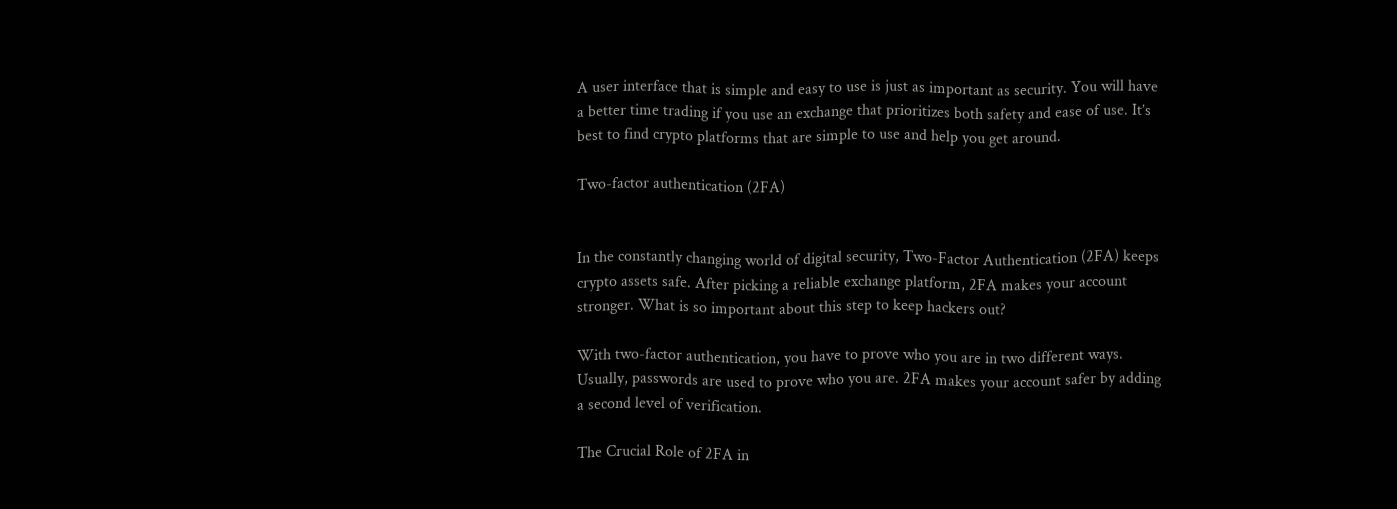A user interface that is simple and easy to use is just as important as security. You will have a better time trading if you use an exchange that prioritizes both safety and ease of use. It’s best to find crypto platforms that are simple to use and help you get around.

Two-factor authentication (2FA)


In the constantly changing world of digital security, Two-Factor Authentication (2FA) keeps crypto assets safe. After picking a reliable exchange platform, 2FA makes your account stronger. What is so important about this step to keep hackers out?

With two-factor authentication, you have to prove who you are in two different ways. Usually, passwords are used to prove who you are. 2FA makes your account safer by adding a second level of verification.

The Crucial Role of 2FA in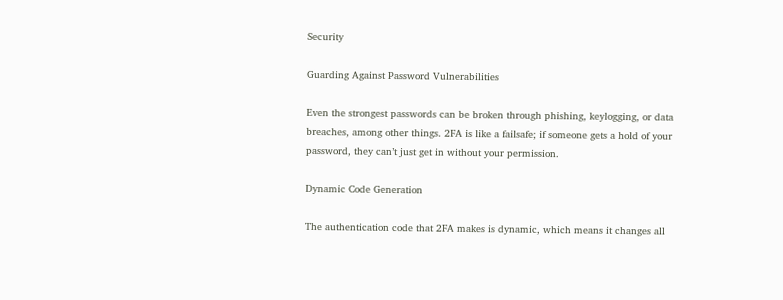Security

Guarding Against Password Vulnerabilities

Even the strongest passwords can be broken through phishing, keylogging, or data breaches, among other things. 2FA is like a failsafe; if someone gets a hold of your password, they can’t just get in without your permission.

Dynamic Code Generation

The authentication code that 2FA makes is dynamic, which means it changes all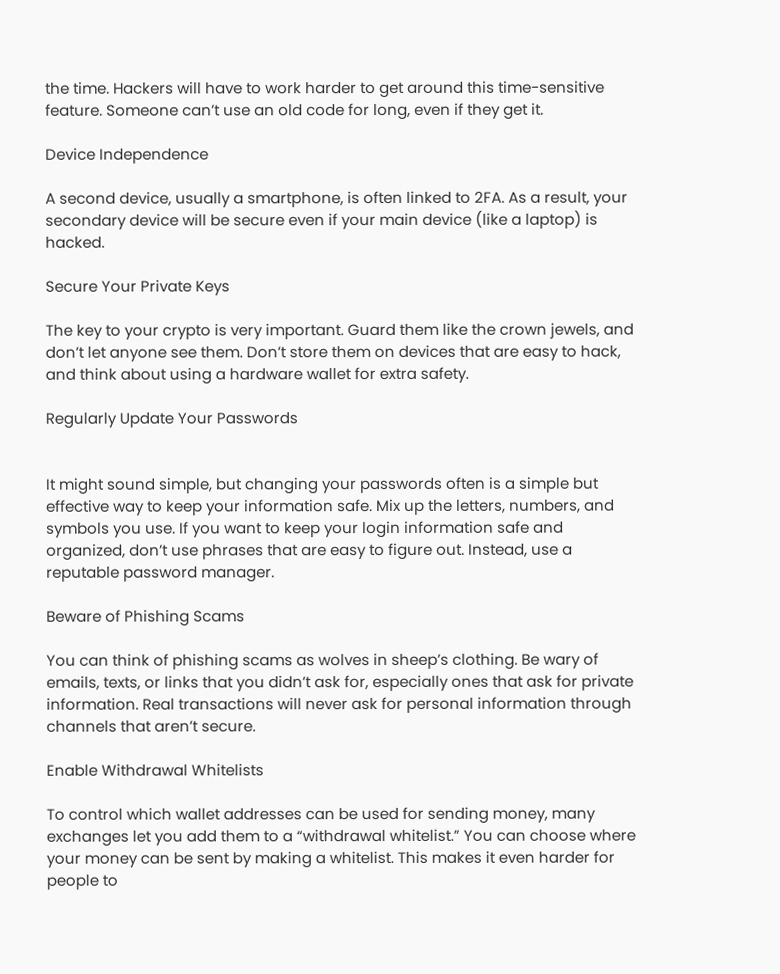the time. Hackers will have to work harder to get around this time-sensitive feature. Someone can’t use an old code for long, even if they get it.

Device Independence

A second device, usually a smartphone, is often linked to 2FA. As a result, your secondary device will be secure even if your main device (like a laptop) is hacked.

Secure Your Private Keys

The key to your crypto is very important. Guard them like the crown jewels, and don’t let anyone see them. Don’t store them on devices that are easy to hack, and think about using a hardware wallet for extra safety.

Regularly Update Your Passwords


It might sound simple, but changing your passwords often is a simple but effective way to keep your information safe. Mix up the letters, numbers, and symbols you use. If you want to keep your login information safe and organized, don’t use phrases that are easy to figure out. Instead, use a reputable password manager.

Beware of Phishing Scams

You can think of phishing scams as wolves in sheep’s clothing. Be wary of emails, texts, or links that you didn’t ask for, especially ones that ask for private information. Real transactions will never ask for personal information through channels that aren’t secure.

Enable Withdrawal Whitelists

To control which wallet addresses can be used for sending money, many exchanges let you add them to a “withdrawal whitelist.” You can choose where your money can be sent by making a whitelist. This makes it even harder for people to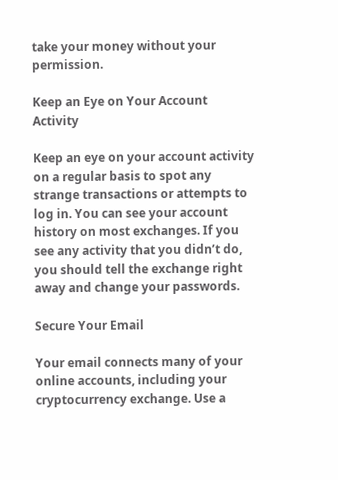take your money without your permission.

Keep an Eye on Your Account Activity

Keep an eye on your account activity on a regular basis to spot any strange transactions or attempts to log in. You can see your account history on most exchanges. If you see any activity that you didn’t do, you should tell the exchange right away and change your passwords.

Secure Your Email

Your email connects many of your online accounts, including your cryptocurrency exchange. Use a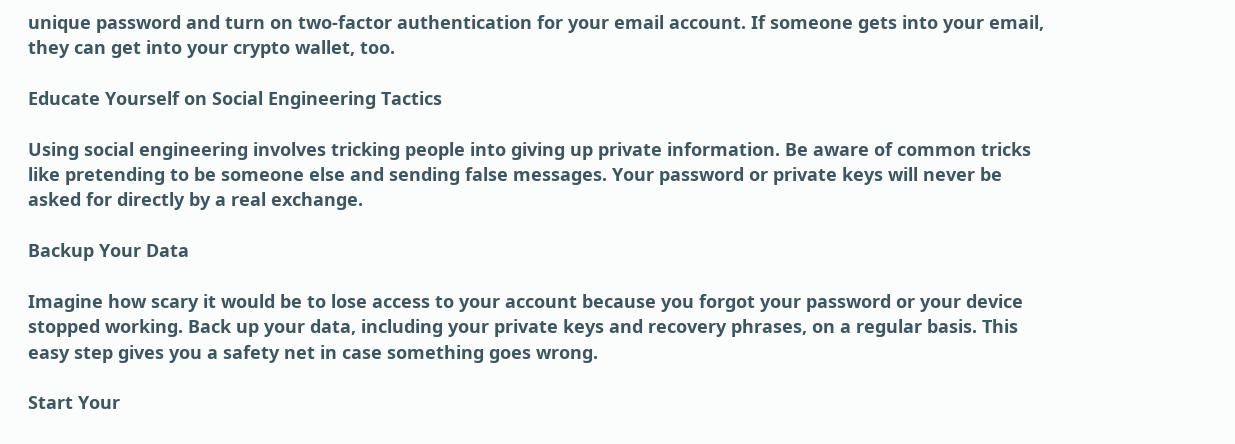unique password and turn on two-factor authentication for your email account. If someone gets into your email, they can get into your crypto wallet, too.

Educate Yourself on Social Engineering Tactics

Using social engineering involves tricking people into giving up private information. Be aware of common tricks like pretending to be someone else and sending false messages. Your password or private keys will never be asked for directly by a real exchange.

Backup Your Data

Imagine how scary it would be to lose access to your account because you forgot your password or your device stopped working. Back up your data, including your private keys and recovery phrases, on a regular basis. This easy step gives you a safety net in case something goes wrong.

Start Your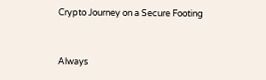Crypto Journey on a Secure Footing


Always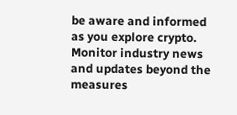be aware and informed as you explore crypto. Monitor industry news and updates beyond the measures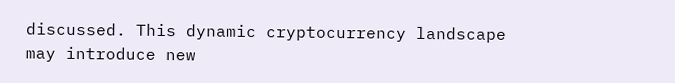discussed. This dynamic cryptocurrency landscape may introduce new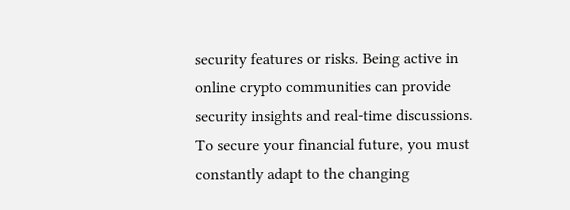security features or risks. Being active in online crypto communities can provide security insights and real-time discussions. To secure your financial future, you must constantly adapt to the changing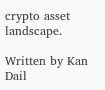crypto asset landscape.

Written by Kan Dail